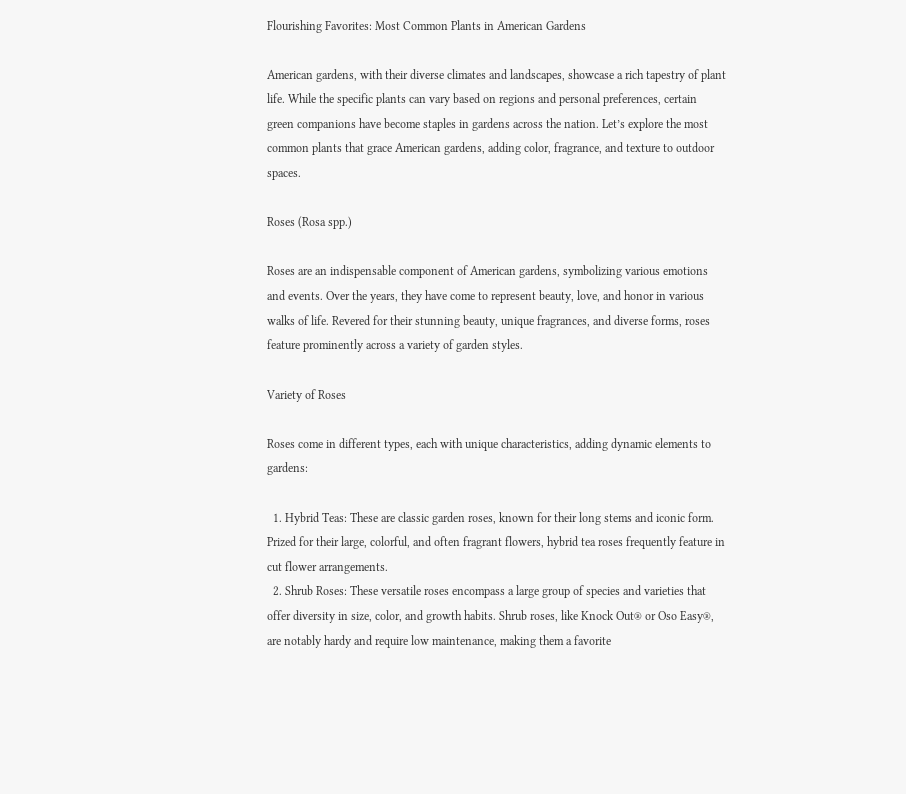Flourishing Favorites: Most Common Plants in American Gardens

American gardens, with their diverse climates and landscapes, showcase a rich tapestry of plant life. While the specific plants can vary based on regions and personal preferences, certain green companions have become staples in gardens across the nation. Let’s explore the most common plants that grace American gardens, adding color, fragrance, and texture to outdoor spaces.

Roses (Rosa spp.)

Roses are an indispensable component of American gardens, symbolizing various emotions and events. Over the years, they have come to represent beauty, love, and honor in various walks of life. Revered for their stunning beauty, unique fragrances, and diverse forms, roses feature prominently across a variety of garden styles.

Variety of Roses

Roses come in different types, each with unique characteristics, adding dynamic elements to gardens:

  1. Hybrid Teas: These are classic garden roses, known for their long stems and iconic form. Prized for their large, colorful, and often fragrant flowers, hybrid tea roses frequently feature in cut flower arrangements.
  2. Shrub Roses: These versatile roses encompass a large group of species and varieties that offer diversity in size, color, and growth habits. Shrub roses, like Knock Out® or Oso Easy®, are notably hardy and require low maintenance, making them a favorite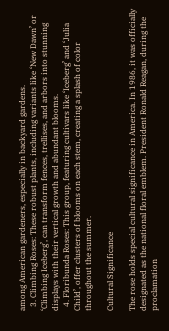among American gardeners, especially in backyard gardens.
  3. Climbing Roses: These robust plants, including variants like ‘New Dawn’ or ‘Climbing Iceberg’, can transform fences, trellises, and arbors into stunning displays with their vertical growth and abundant blooms.
  4. Floribunda Roses: This group, featuring cultivars like ‘Iceberg’ and ‘Julia Child’, offer clusters of blooms on each stem, creating a splash of color throughout the summer.

Cultural Significance

The rose holds special cultural significance in America. In 1986, it was officially designated as the national floral emblem. President Ronald Reagan, during the proclamation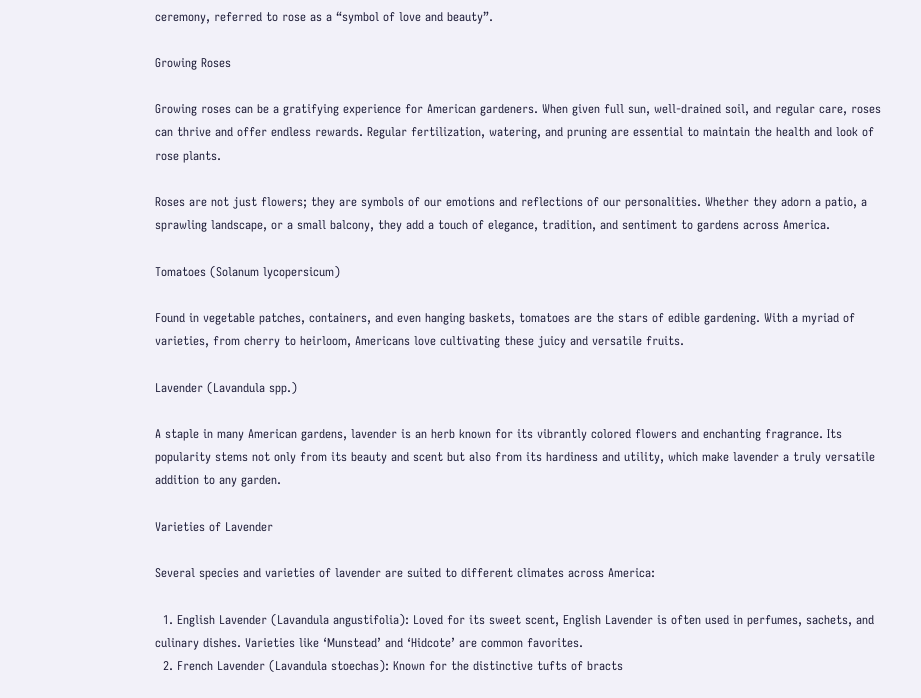ceremony, referred to rose as a “symbol of love and beauty”.

Growing Roses

Growing roses can be a gratifying experience for American gardeners. When given full sun, well-drained soil, and regular care, roses can thrive and offer endless rewards. Regular fertilization, watering, and pruning are essential to maintain the health and look of rose plants.

Roses are not just flowers; they are symbols of our emotions and reflections of our personalities. Whether they adorn a patio, a sprawling landscape, or a small balcony, they add a touch of elegance, tradition, and sentiment to gardens across America.

Tomatoes (Solanum lycopersicum)

Found in vegetable patches, containers, and even hanging baskets, tomatoes are the stars of edible gardening. With a myriad of varieties, from cherry to heirloom, Americans love cultivating these juicy and versatile fruits.

Lavender (Lavandula spp.)

A staple in many American gardens, lavender is an herb known for its vibrantly colored flowers and enchanting fragrance. Its popularity stems not only from its beauty and scent but also from its hardiness and utility, which make lavender a truly versatile addition to any garden.

Varieties of Lavender

Several species and varieties of lavender are suited to different climates across America:

  1. English Lavender (Lavandula angustifolia): Loved for its sweet scent, English Lavender is often used in perfumes, sachets, and culinary dishes. Varieties like ‘Munstead’ and ‘Hidcote’ are common favorites.
  2. French Lavender (Lavandula stoechas): Known for the distinctive tufts of bracts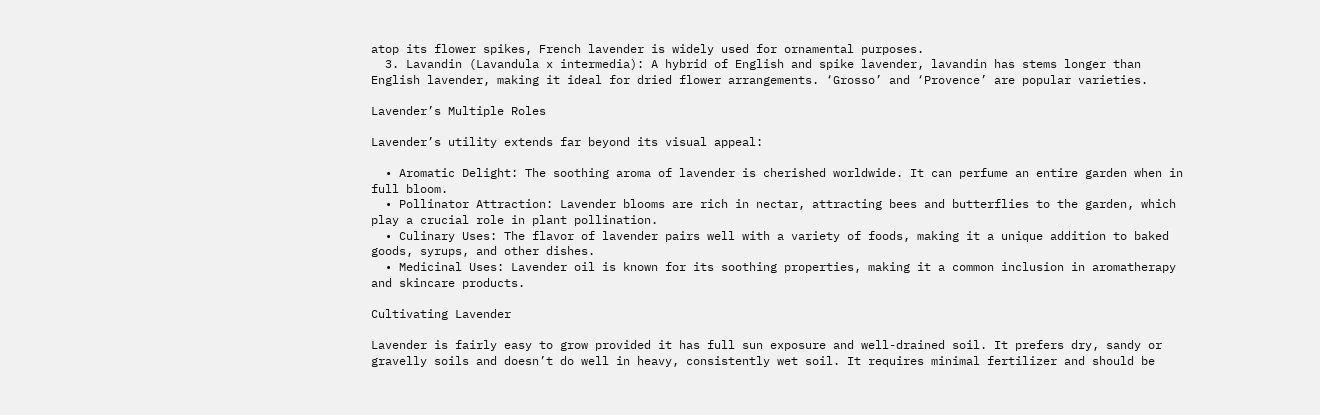atop its flower spikes, French lavender is widely used for ornamental purposes.
  3. Lavandin (Lavandula x intermedia): A hybrid of English and spike lavender, lavandin has stems longer than English lavender, making it ideal for dried flower arrangements. ‘Grosso’ and ‘Provence’ are popular varieties.

Lavender’s Multiple Roles

Lavender’s utility extends far beyond its visual appeal:

  • Aromatic Delight: The soothing aroma of lavender is cherished worldwide. It can perfume an entire garden when in full bloom.
  • Pollinator Attraction: Lavender blooms are rich in nectar, attracting bees and butterflies to the garden, which play a crucial role in plant pollination.
  • Culinary Uses: The flavor of lavender pairs well with a variety of foods, making it a unique addition to baked goods, syrups, and other dishes.
  • Medicinal Uses: Lavender oil is known for its soothing properties, making it a common inclusion in aromatherapy and skincare products.

Cultivating Lavender

Lavender is fairly easy to grow provided it has full sun exposure and well-drained soil. It prefers dry, sandy or gravelly soils and doesn’t do well in heavy, consistently wet soil. It requires minimal fertilizer and should be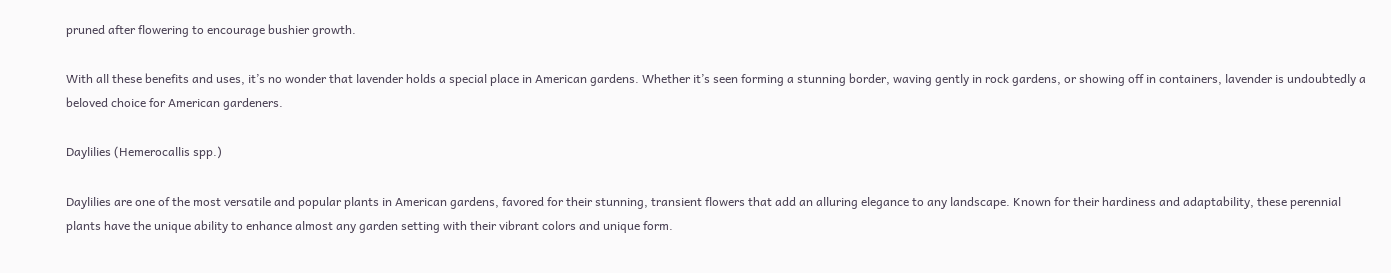pruned after flowering to encourage bushier growth.

With all these benefits and uses, it’s no wonder that lavender holds a special place in American gardens. Whether it’s seen forming a stunning border, waving gently in rock gardens, or showing off in containers, lavender is undoubtedly a beloved choice for American gardeners.

Daylilies (Hemerocallis spp.)

Daylilies are one of the most versatile and popular plants in American gardens, favored for their stunning, transient flowers that add an alluring elegance to any landscape. Known for their hardiness and adaptability, these perennial plants have the unique ability to enhance almost any garden setting with their vibrant colors and unique form.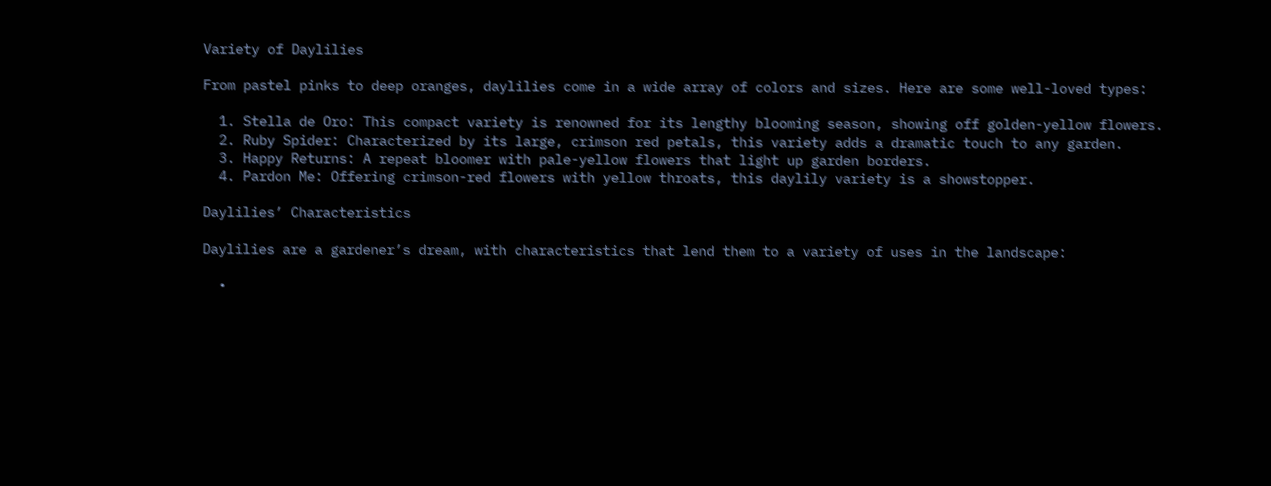Variety of Daylilies

From pastel pinks to deep oranges, daylilies come in a wide array of colors and sizes. Here are some well-loved types:

  1. Stella de Oro: This compact variety is renowned for its lengthy blooming season, showing off golden-yellow flowers.
  2. Ruby Spider: Characterized by its large, crimson red petals, this variety adds a dramatic touch to any garden.
  3. Happy Returns: A repeat bloomer with pale-yellow flowers that light up garden borders.
  4. Pardon Me: Offering crimson-red flowers with yellow throats, this daylily variety is a showstopper.

Daylilies’ Characteristics

Daylilies are a gardener’s dream, with characteristics that lend them to a variety of uses in the landscape:

  •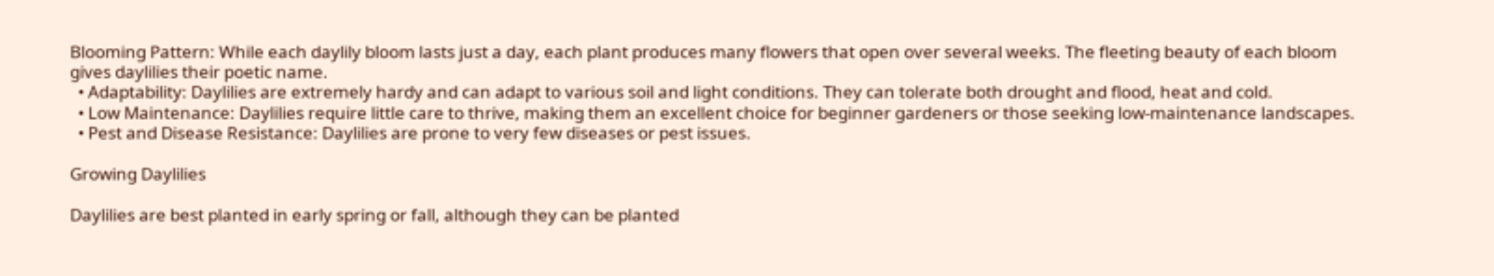Blooming Pattern: While each daylily bloom lasts just a day, each plant produces many flowers that open over several weeks. The fleeting beauty of each bloom gives daylilies their poetic name.
  • Adaptability: Daylilies are extremely hardy and can adapt to various soil and light conditions. They can tolerate both drought and flood, heat and cold.
  • Low Maintenance: Daylilies require little care to thrive, making them an excellent choice for beginner gardeners or those seeking low-maintenance landscapes.
  • Pest and Disease Resistance: Daylilies are prone to very few diseases or pest issues.

Growing Daylilies

Daylilies are best planted in early spring or fall, although they can be planted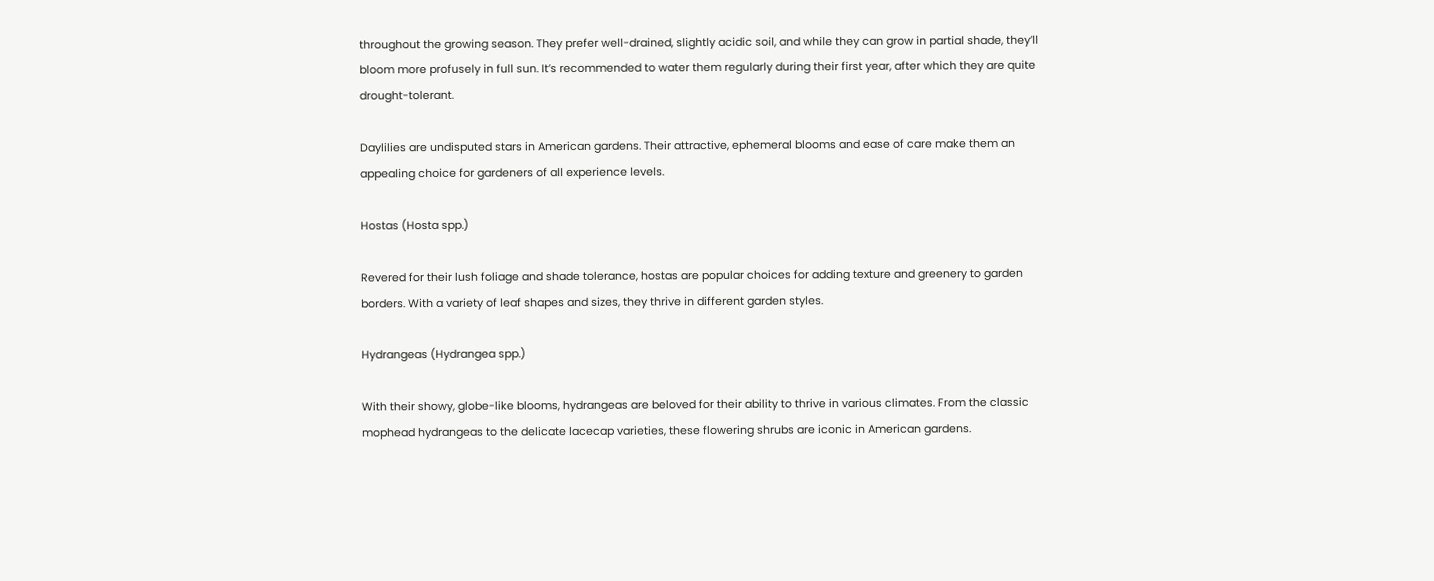throughout the growing season. They prefer well-drained, slightly acidic soil, and while they can grow in partial shade, they’ll bloom more profusely in full sun. It’s recommended to water them regularly during their first year, after which they are quite drought-tolerant.

Daylilies are undisputed stars in American gardens. Their attractive, ephemeral blooms and ease of care make them an appealing choice for gardeners of all experience levels.

Hostas (Hosta spp.)

Revered for their lush foliage and shade tolerance, hostas are popular choices for adding texture and greenery to garden borders. With a variety of leaf shapes and sizes, they thrive in different garden styles.

Hydrangeas (Hydrangea spp.)

With their showy, globe-like blooms, hydrangeas are beloved for their ability to thrive in various climates. From the classic mophead hydrangeas to the delicate lacecap varieties, these flowering shrubs are iconic in American gardens.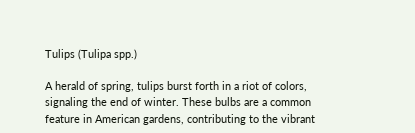Tulips (Tulipa spp.)

A herald of spring, tulips burst forth in a riot of colors, signaling the end of winter. These bulbs are a common feature in American gardens, contributing to the vibrant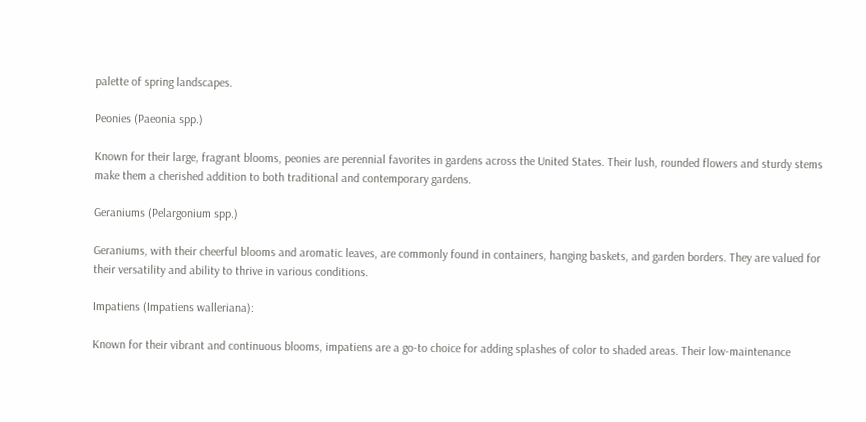palette of spring landscapes.

Peonies (Paeonia spp.)

Known for their large, fragrant blooms, peonies are perennial favorites in gardens across the United States. Their lush, rounded flowers and sturdy stems make them a cherished addition to both traditional and contemporary gardens.

Geraniums (Pelargonium spp.)

Geraniums, with their cheerful blooms and aromatic leaves, are commonly found in containers, hanging baskets, and garden borders. They are valued for their versatility and ability to thrive in various conditions.

Impatiens (Impatiens walleriana):

Known for their vibrant and continuous blooms, impatiens are a go-to choice for adding splashes of color to shaded areas. Their low-maintenance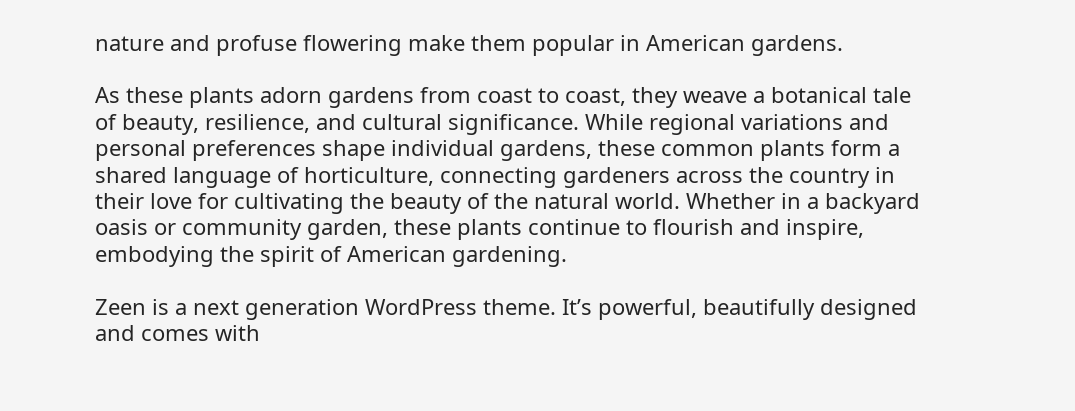nature and profuse flowering make them popular in American gardens.

As these plants adorn gardens from coast to coast, they weave a botanical tale of beauty, resilience, and cultural significance. While regional variations and personal preferences shape individual gardens, these common plants form a shared language of horticulture, connecting gardeners across the country in their love for cultivating the beauty of the natural world. Whether in a backyard oasis or community garden, these plants continue to flourish and inspire, embodying the spirit of American gardening.

Zeen is a next generation WordPress theme. It’s powerful, beautifully designed and comes with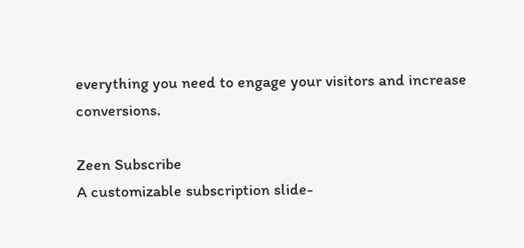everything you need to engage your visitors and increase conversions.

Zeen Subscribe
A customizable subscription slide-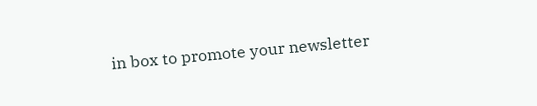in box to promote your newsletter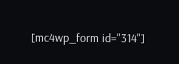[mc4wp_form id="314"]